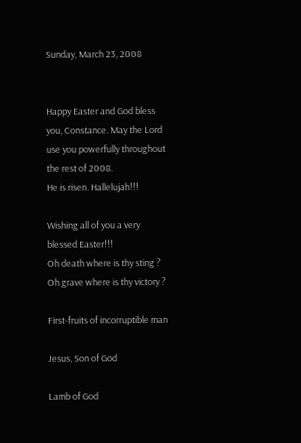Sunday, March 23, 2008


Happy Easter and God bless you, Constance. May the Lord use you powerfully throughout the rest of 2008.
He is risen. Hallelujah!!!

Wishing all of you a very blessed Easter!!!
Oh death where is thy sting ?
Oh grave where is thy victory ?

First-fruits of incorruptible man

Jesus, Son of God

Lamb of God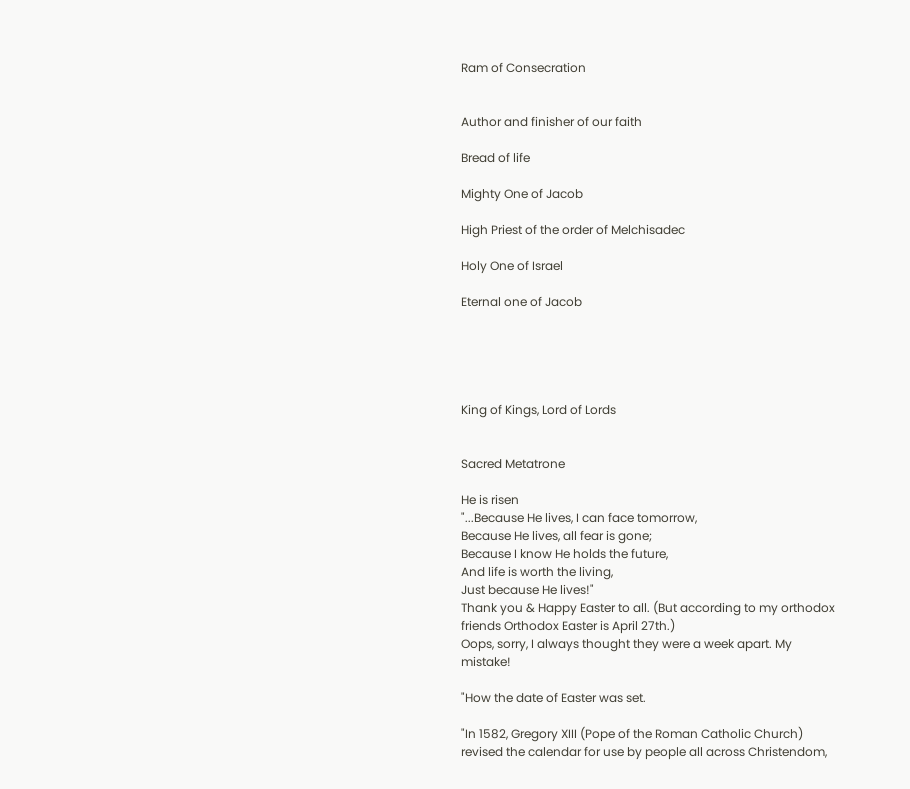Ram of Consecration


Author and finisher of our faith

Bread of life

Mighty One of Jacob

High Priest of the order of Melchisadec

Holy One of Israel

Eternal one of Jacob





King of Kings, Lord of Lords


Sacred Metatrone

He is risen
"...Because He lives, I can face tomorrow,
Because He lives, all fear is gone;
Because I know He holds the future,
And life is worth the living,
Just because He lives!"
Thank you & Happy Easter to all. (But according to my orthodox friends Orthodox Easter is April 27th.)
Oops, sorry, I always thought they were a week apart. My mistake!

"How the date of Easter was set.

"In 1582, Gregory XIII (Pope of the Roman Catholic Church) revised the calendar for use by people all across Christendom,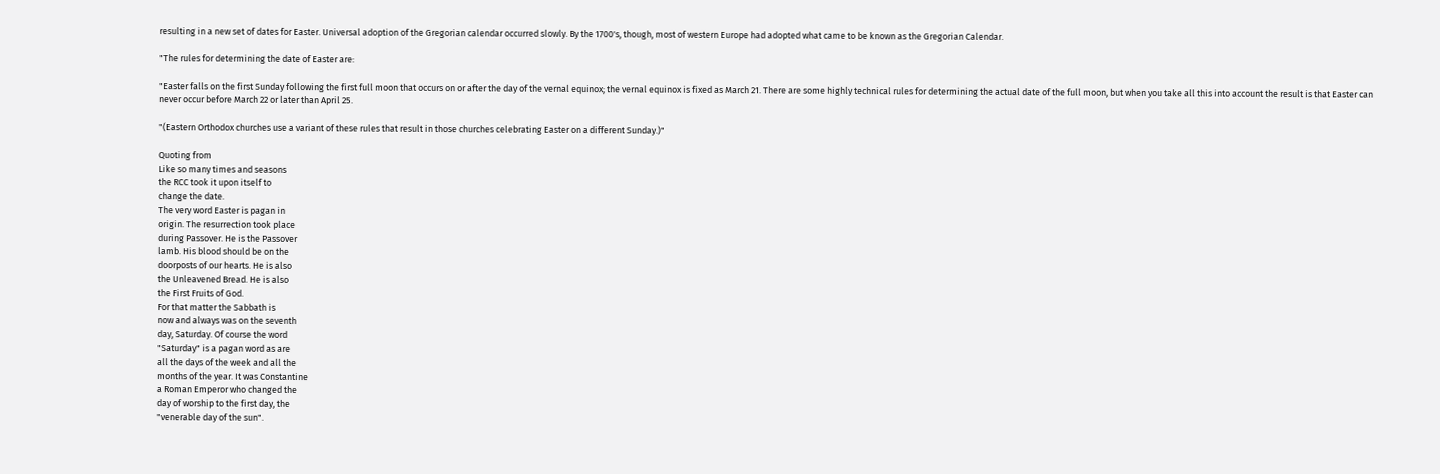resulting in a new set of dates for Easter. Universal adoption of the Gregorian calendar occurred slowly. By the 1700's, though, most of western Europe had adopted what came to be known as the Gregorian Calendar.

"The rules for determining the date of Easter are:

"Easter falls on the first Sunday following the first full moon that occurs on or after the day of the vernal equinox; the vernal equinox is fixed as March 21. There are some highly technical rules for determining the actual date of the full moon, but when you take all this into account the result is that Easter can never occur before March 22 or later than April 25.

"(Eastern Orthodox churches use a variant of these rules that result in those churches celebrating Easter on a different Sunday.)"

Quoting from
Like so many times and seasons
the RCC took it upon itself to
change the date.
The very word Easter is pagan in
origin. The resurrection took place
during Passover. He is the Passover
lamb. His blood should be on the
doorposts of our hearts. He is also
the Unleavened Bread. He is also
the First Fruits of God.
For that matter the Sabbath is
now and always was on the seventh
day, Saturday. Of course the word
"Saturday" is a pagan word as are
all the days of the week and all the
months of the year. It was Constantine
a Roman Emperor who changed the
day of worship to the first day, the
"venerable day of the sun".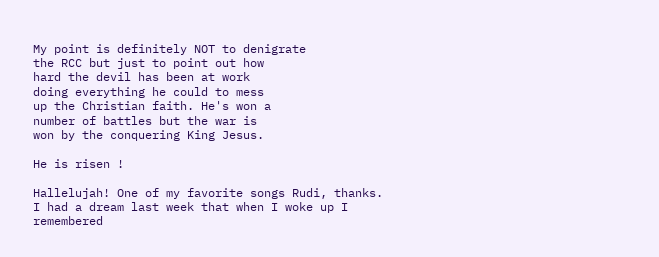My point is definitely NOT to denigrate
the RCC but just to point out how
hard the devil has been at work
doing everything he could to mess
up the Christian faith. He's won a
number of battles but the war is
won by the conquering King Jesus.

He is risen !

Hallelujah! One of my favorite songs Rudi, thanks.
I had a dream last week that when I woke up I remembered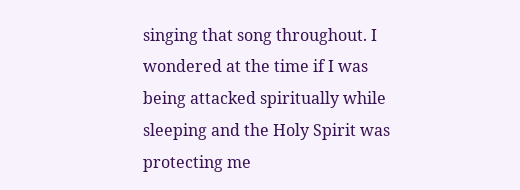singing that song throughout. I wondered at the time if I was being attacked spiritually while sleeping and the Holy Spirit was protecting me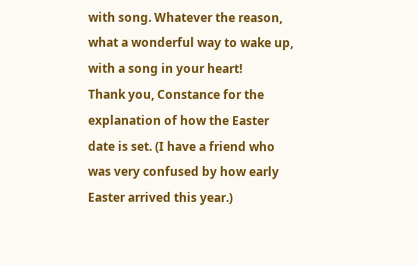with song. Whatever the reason, what a wonderful way to wake up, with a song in your heart!
Thank you, Constance for the explanation of how the Easter date is set. (I have a friend who was very confused by how early Easter arrived this year.)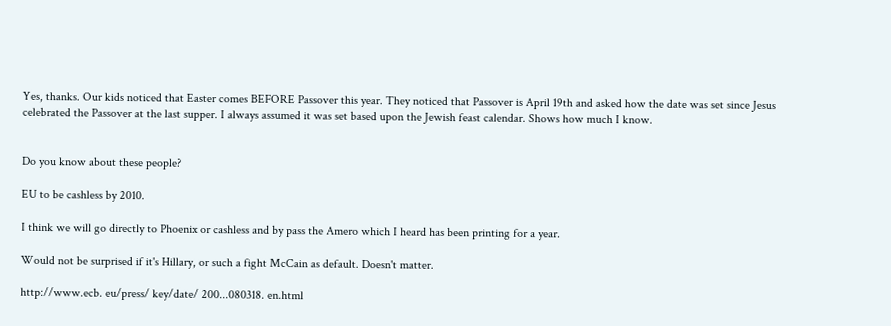Yes, thanks. Our kids noticed that Easter comes BEFORE Passover this year. They noticed that Passover is April 19th and asked how the date was set since Jesus celebrated the Passover at the last supper. I always assumed it was set based upon the Jewish feast calendar. Shows how much I know.


Do you know about these people?

EU to be cashless by 2010.

I think we will go directly to Phoenix or cashless and by pass the Amero which I heard has been printing for a year.

Would not be surprised if it's Hillary, or such a fight McCain as default. Doesn't matter.

http://www.ecb. eu/press/ key/date/ 200...080318. en.html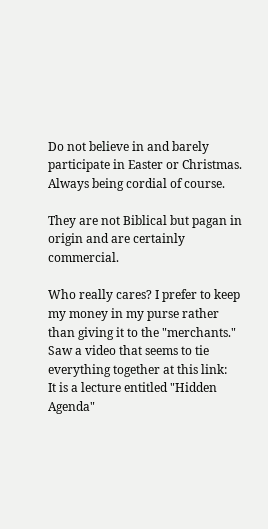Do not believe in and barely participate in Easter or Christmas. Always being cordial of course.

They are not Biblical but pagan in origin and are certainly commercial.

Who really cares? I prefer to keep my money in my purse rather than giving it to the "merchants."
Saw a video that seems to tie everything together at this link:
It is a lecture entitled "Hidden Agenda"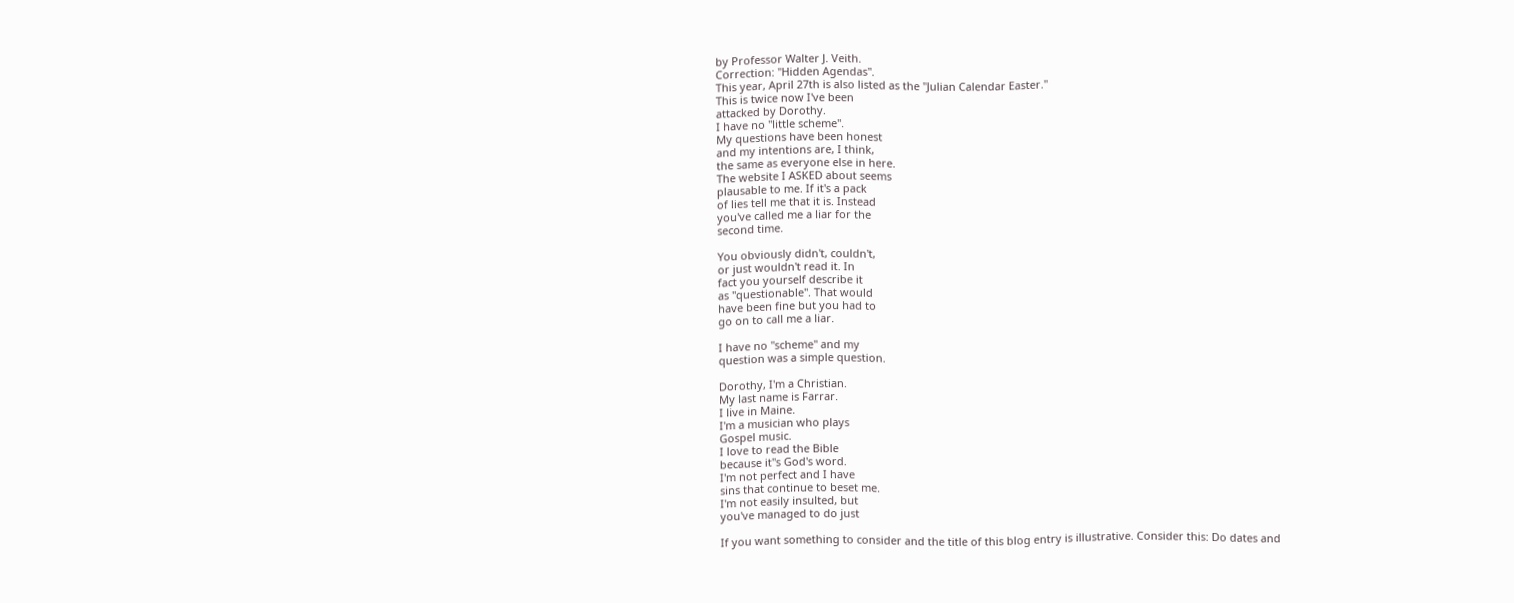by Professor Walter J. Veith.
Correction: "Hidden Agendas".
This year, April 27th is also listed as the "Julian Calendar Easter."
This is twice now I've been
attacked by Dorothy.
I have no "little scheme".
My questions have been honest
and my intentions are, I think,
the same as everyone else in here.
The website I ASKED about seems
plausable to me. If it's a pack
of lies tell me that it is. Instead
you've called me a liar for the
second time.

You obviously didn't, couldn't,
or just wouldn't read it. In
fact you yourself describe it
as "questionable". That would
have been fine but you had to
go on to call me a liar.

I have no "scheme" and my
question was a simple question.

Dorothy, I'm a Christian.
My last name is Farrar.
I live in Maine.
I'm a musician who plays
Gospel music.
I love to read the Bible
because it''s God's word.
I'm not perfect and I have
sins that continue to beset me.
I'm not easily insulted, but
you've managed to do just

If you want something to consider and the title of this blog entry is illustrative. Consider this: Do dates and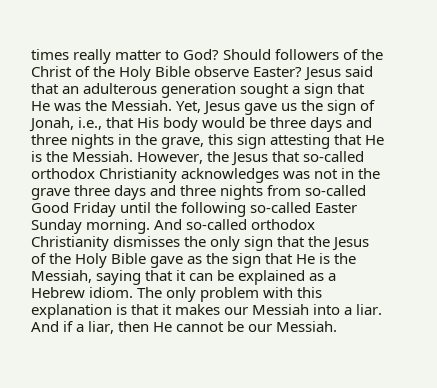times really matter to God? Should followers of the Christ of the Holy Bible observe Easter? Jesus said that an adulterous generation sought a sign that He was the Messiah. Yet, Jesus gave us the sign of Jonah, i.e., that His body would be three days and three nights in the grave, this sign attesting that He is the Messiah. However, the Jesus that so-called orthodox Christianity acknowledges was not in the grave three days and three nights from so-called Good Friday until the following so-called Easter Sunday morning. And so-called orthodox Christianity dismisses the only sign that the Jesus of the Holy Bible gave as the sign that He is the Messiah, saying that it can be explained as a Hebrew idiom. The only problem with this explanation is that it makes our Messiah into a liar. And if a liar, then He cannot be our Messiah.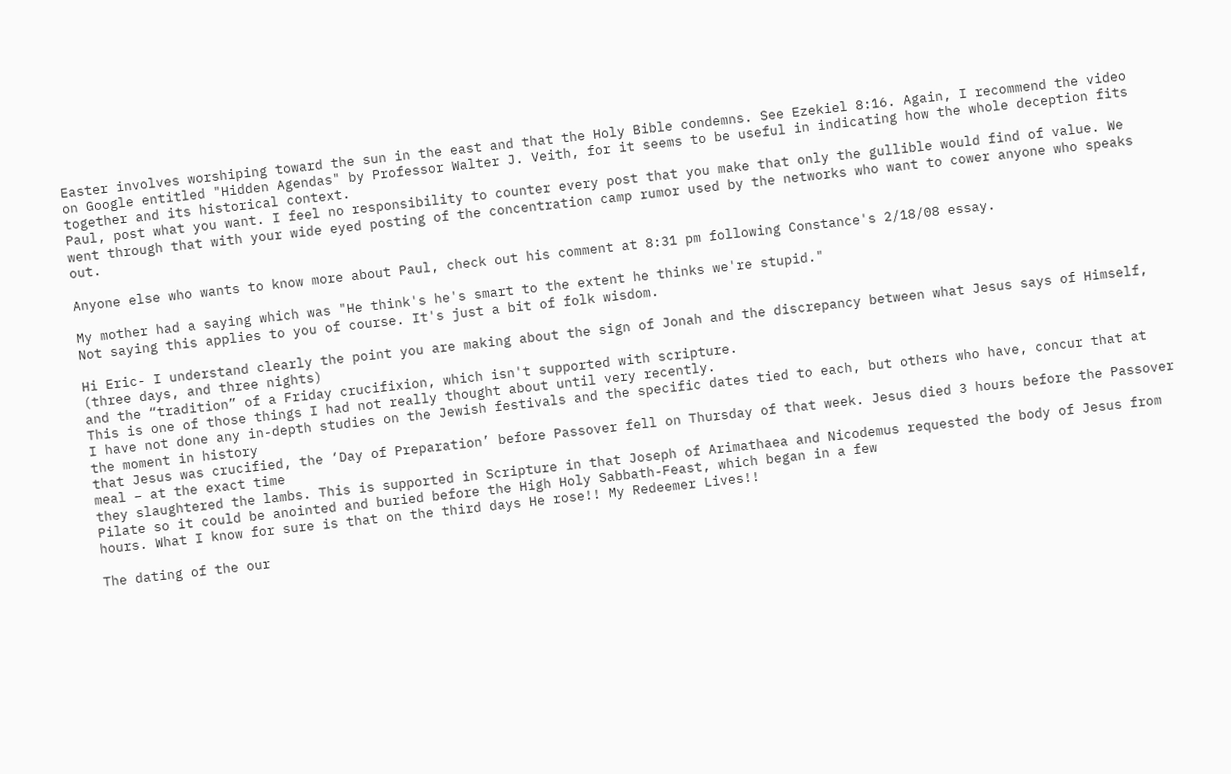Easter involves worshiping toward the sun in the east and that the Holy Bible condemns. See Ezekiel 8:16. Again, I recommend the video on Google entitled "Hidden Agendas" by Professor Walter J. Veith, for it seems to be useful in indicating how the whole deception fits together and its historical context.
Paul, post what you want. I feel no responsibility to counter every post that you make that only the gullible would find of value. We went through that with your wide eyed posting of the concentration camp rumor used by the networks who want to cower anyone who speaks out.

Anyone else who wants to know more about Paul, check out his comment at 8:31 pm following Constance's 2/18/08 essay.

My mother had a saying which was "He think's he's smart to the extent he thinks we're stupid."
Not saying this applies to you of course. It's just a bit of folk wisdom.

Hi Eric- I understand clearly the point you are making about the sign of Jonah and the discrepancy between what Jesus says of Himself, (three days, and three nights)
and the “tradition” of a Friday crucifixion, which isn't supported with scripture.
This is one of those things I had not really thought about until very recently.
I have not done any in-depth studies on the Jewish festivals and the specific dates tied to each, but others who have, concur that at the moment in history
that Jesus was crucified, the ‘Day of Preparation’ before Passover fell on Thursday of that week. Jesus died 3 hours before the Passover meal – at the exact time
they slaughtered the lambs. This is supported in Scripture in that Joseph of Arimathaea and Nicodemus requested the body of Jesus from Pilate so it could be anointed and buried before the High Holy Sabbath-Feast, which began in a few
hours. What I know for sure is that on the third days He rose!! My Redeemer Lives!!

The dating of the our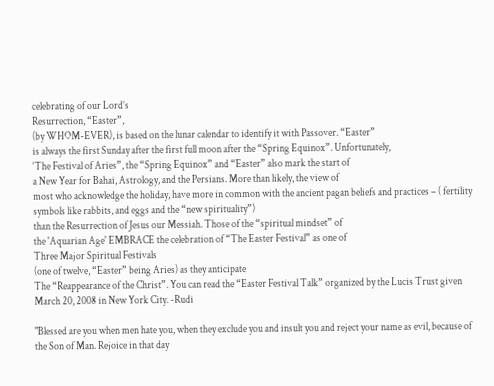celebrating of our Lord’s
Resurrection, “Easter”,
(by WHOM-EVER), is based on the lunar calendar to identify it with Passover. “Easter”
is always the first Sunday after the first full moon after the “Spring Equinox”. Unfortunately,
‘The Festival of Aries”, the “Spring Equinox” and “Easter” also mark the start of
a New Year for Bahai, Astrology, and the Persians. More than likely, the view of
most who acknowledge the holiday, have more in common with the ancient pagan beliefs and practices – ( fertility symbols like rabbits, and eggs and the “new spirituality”)
than the Resurrection of Jesus our Messiah. Those of the “spiritual mindset” of
the 'Aquarian Age' EMBRACE the celebration of “The Easter Festival” as one of
Three Major Spiritual Festivals
(one of twelve, “Easter” being Aries) as they anticipate
The “Reappearance of the Christ”. You can read the “Easter Festival Talk” organized by the Lucis Trust given March 20, 2008 in New York City. -Rudi

"Blessed are you when men hate you, when they exclude you and insult you and reject your name as evil, because of the Son of Man. Rejoice in that day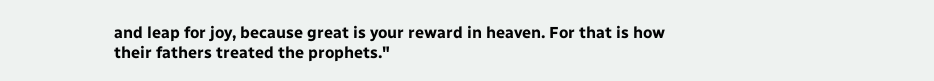and leap for joy, because great is your reward in heaven. For that is how their fathers treated the prophets."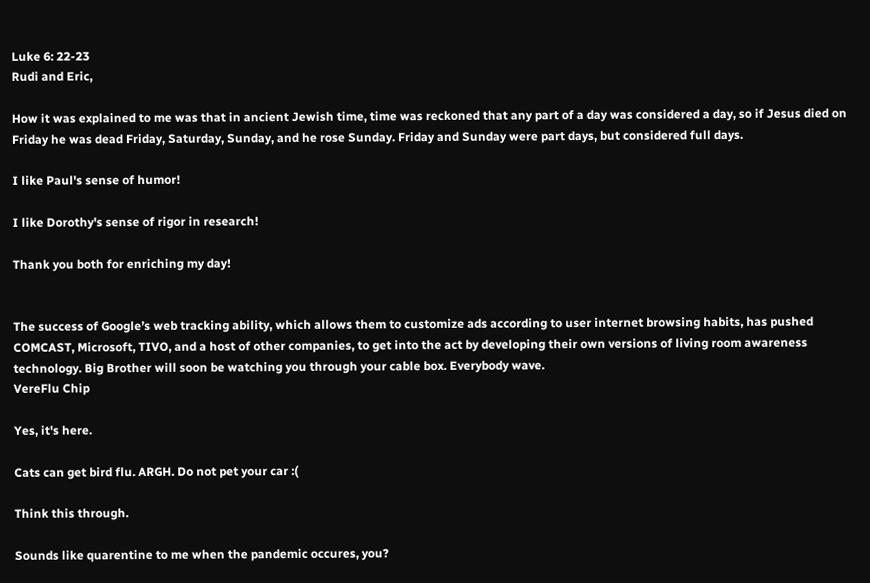Luke 6: 22-23
Rudi and Eric,

How it was explained to me was that in ancient Jewish time, time was reckoned that any part of a day was considered a day, so if Jesus died on Friday he was dead Friday, Saturday, Sunday, and he rose Sunday. Friday and Sunday were part days, but considered full days.

I like Paul's sense of humor!

I like Dorothy's sense of rigor in research!

Thank you both for enriching my day!


The success of Google’s web tracking ability, which allows them to customize ads according to user internet browsing habits, has pushed COMCAST, Microsoft, TIVO, and a host of other companies, to get into the act by developing their own versions of living room awareness technology. Big Brother will soon be watching you through your cable box. Everybody wave.
VereFlu Chip

Yes, it's here.

Cats can get bird flu. ARGH. Do not pet your car :(

Think this through.

Sounds like quarentine to me when the pandemic occures, you?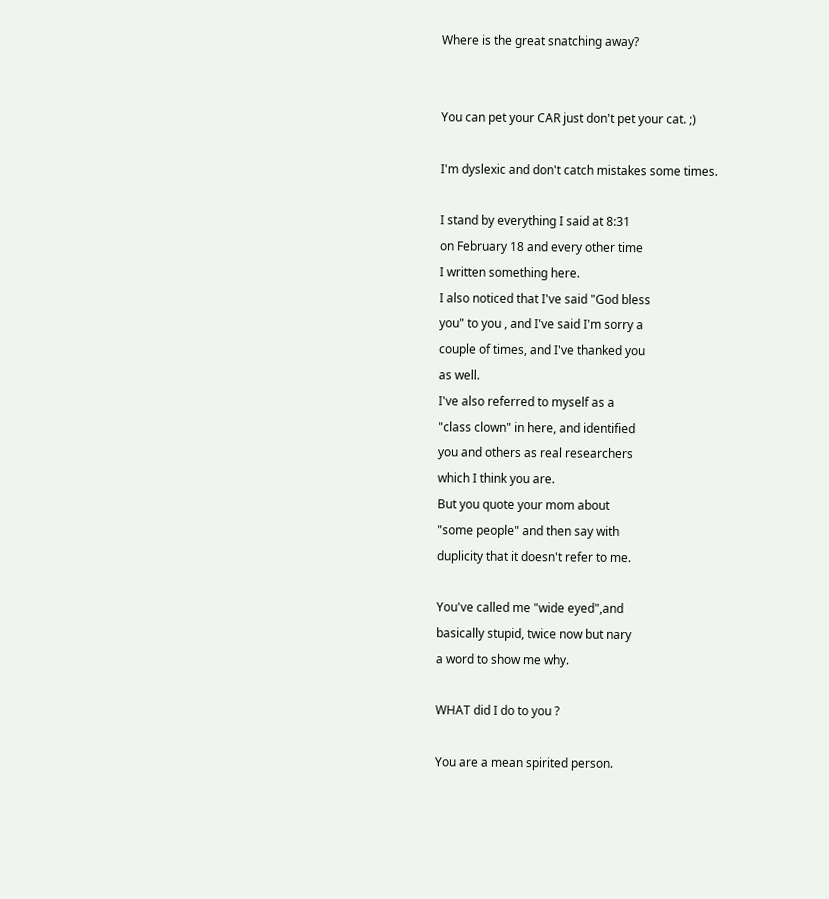Where is the great snatching away?


You can pet your CAR just don't pet your cat. ;)

I'm dyslexic and don't catch mistakes some times.

I stand by everything I said at 8:31
on February 18 and every other time
I written something here.
I also noticed that I've said "God bless
you" to you , and I've said I'm sorry a
couple of times, and I've thanked you
as well.
I've also referred to myself as a
"class clown" in here, and identified
you and others as real researchers
which I think you are.
But you quote your mom about
"some people" and then say with
duplicity that it doesn't refer to me.

You've called me "wide eyed",and
basically stupid, twice now but nary
a word to show me why.

WHAT did I do to you ?

You are a mean spirited person.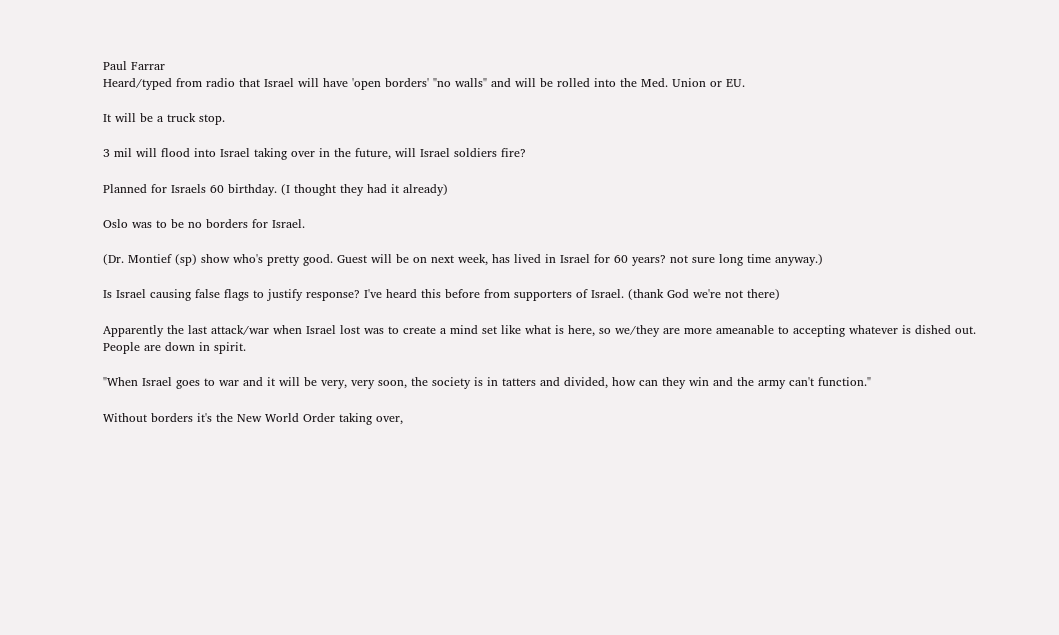Paul Farrar
Heard/typed from radio that Israel will have 'open borders' "no walls" and will be rolled into the Med. Union or EU.

It will be a truck stop.

3 mil will flood into Israel taking over in the future, will Israel soldiers fire?

Planned for Israels 60 birthday. (I thought they had it already)

Oslo was to be no borders for Israel.

(Dr. Montief (sp) show who's pretty good. Guest will be on next week, has lived in Israel for 60 years? not sure long time anyway.)

Is Israel causing false flags to justify response? I've heard this before from supporters of Israel. (thank God we're not there)

Apparently the last attack/war when Israel lost was to create a mind set like what is here, so we/they are more ameanable to accepting whatever is dished out. People are down in spirit.

"When Israel goes to war and it will be very, very soon, the society is in tatters and divided, how can they win and the army can't function."

Without borders it's the New World Order taking over,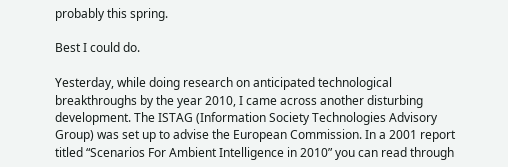probably this spring.

Best I could do.

Yesterday, while doing research on anticipated technological breakthroughs by the year 2010, I came across another disturbing development. The ISTAG (Information Society Technologies Advisory Group) was set up to advise the European Commission. In a 2001 report titled “Scenarios For Ambient Intelligence in 2010” you can read through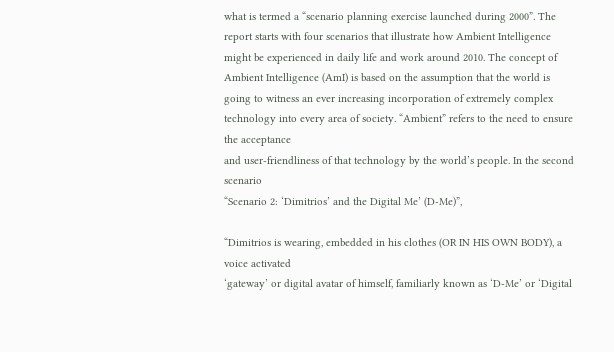what is termed a “scenario planning exercise launched during 2000”. The report starts with four scenarios that illustrate how Ambient Intelligence might be experienced in daily life and work around 2010. The concept of Ambient Intelligence (AmI) is based on the assumption that the world is going to witness an ever increasing incorporation of extremely complex technology into every area of society. “Ambient” refers to the need to ensure the acceptance
and user-friendliness of that technology by the world’s people. In the second scenario
“Scenario 2: ‘Dimitrios’ and the Digital Me’ (D-Me)”,

“Dimitrios is wearing, embedded in his clothes (OR IN HIS OWN BODY), a voice activated
‘gateway’ or digital avatar of himself, familiarly known as ‘D-Me’ or ‘Digital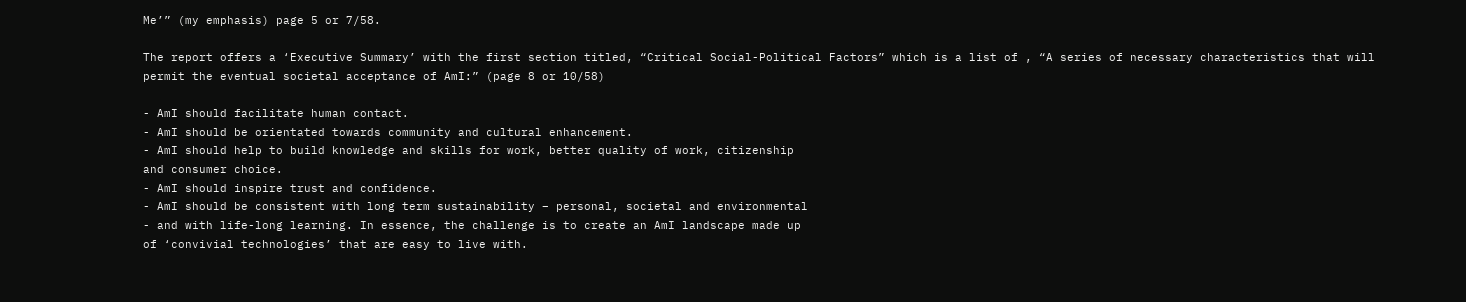Me’” (my emphasis) page 5 or 7/58.

The report offers a ‘Executive Summary’ with the first section titled, “Critical Social-Political Factors” which is a list of , “A series of necessary characteristics that will permit the eventual societal acceptance of AmI:” (page 8 or 10/58)

- AmI should facilitate human contact.
- AmI should be orientated towards community and cultural enhancement.
- AmI should help to build knowledge and skills for work, better quality of work, citizenship
and consumer choice.
- AmI should inspire trust and confidence.
- AmI should be consistent with long term sustainability – personal, societal and environmental
- and with life-long learning. In essence, the challenge is to create an AmI landscape made up
of ‘convivial technologies’ that are easy to live with.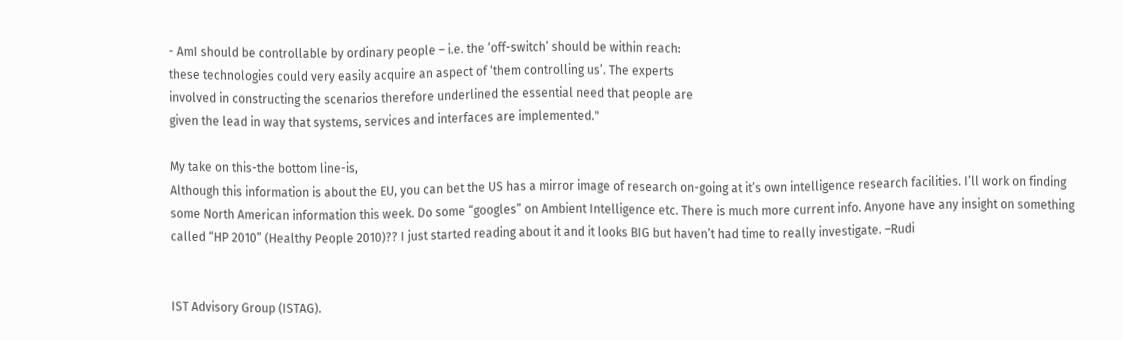- AmI should be controllable by ordinary people – i.e. the ‘off-switch’ should be within reach:
these technologies could very easily acquire an aspect of ‘them controlling us’. The experts
involved in constructing the scenarios therefore underlined the essential need that people are
given the lead in way that systems, services and interfaces are implemented."

My take on this-the bottom line-is,
Although this information is about the EU, you can bet the US has a mirror image of research on-going at it’s own intelligence research facilities. I’ll work on finding some North American information this week. Do some “googles” on Ambient Intelligence etc. There is much more current info. Anyone have any insight on something called “HP 2010” (Healthy People 2010)?? I just started reading about it and it looks BIG but haven’t had time to really investigate. –Rudi


IST Advisory Group (ISTAG).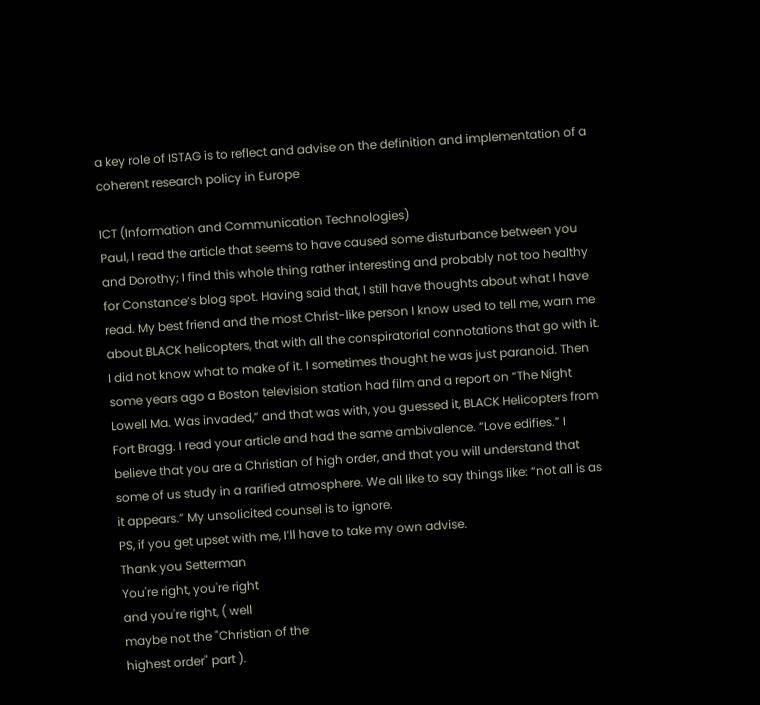a key role of ISTAG is to reflect and advise on the definition and implementation of a coherent research policy in Europe

ICT (Information and Communication Technologies)
Paul, I read the article that seems to have caused some disturbance between you and Dorothy; I find this whole thing rather interesting and probably not too healthy for Constance’s blog spot. Having said that, I still have thoughts about what I have read. My best friend and the most Christ-like person I know used to tell me, warn me about BLACK helicopters, that with all the conspiratorial connotations that go with it. I did not know what to make of it. I sometimes thought he was just paranoid. Then some years ago a Boston television station had film and a report on “The Night Lowell Ma. Was invaded,” and that was with, you guessed it, BLACK Helicopters from Fort Bragg. I read your article and had the same ambivalence. “Love edifies.” I believe that you are a Christian of high order, and that you will understand that some of us study in a rarified atmosphere. We all like to say things like: “not all is as it appears.” My unsolicited counsel is to ignore.
PS, if you get upset with me, I’ll have to take my own advise.
Thank you Setterman
You're right, you're right
and you're right, ( well
maybe not the "Christian of the
highest order" part ).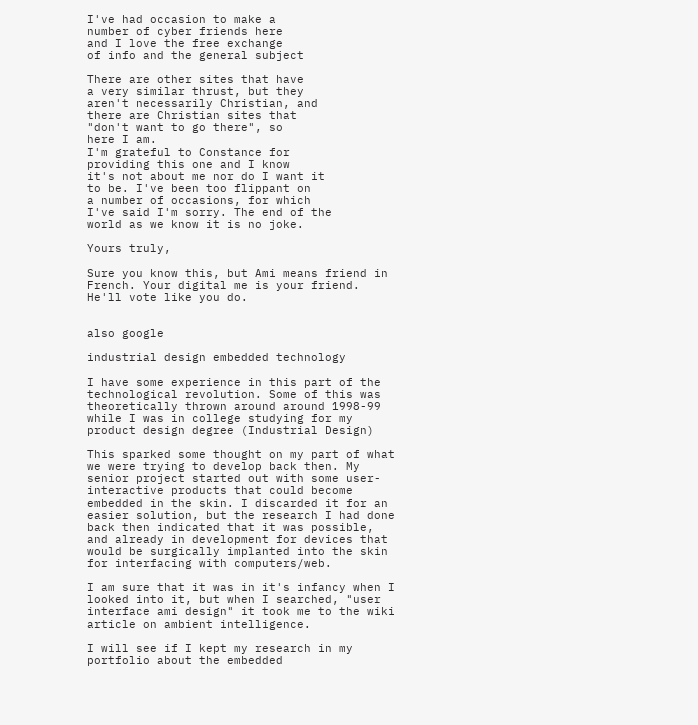I've had occasion to make a
number of cyber friends here
and I love the free exchange
of info and the general subject

There are other sites that have
a very similar thrust, but they
aren't necessarily Christian, and
there are Christian sites that
"don't want to go there", so
here I am.
I'm grateful to Constance for
providing this one and I know
it's not about me nor do I want it
to be. I've been too flippant on
a number of occasions, for which
I've said I'm sorry. The end of the
world as we know it is no joke.

Yours truly,

Sure you know this, but Ami means friend in French. Your digital me is your friend. He'll vote like you do.


also google

industrial design embedded technology

I have some experience in this part of the technological revolution. Some of this was theoretically thrown around around 1998-99 while I was in college studying for my product design degree (Industrial Design)

This sparked some thought on my part of what we were trying to develop back then. My senior project started out with some user-interactive products that could become embedded in the skin. I discarded it for an easier solution, but the research I had done back then indicated that it was possible, and already in development for devices that would be surgically implanted into the skin for interfacing with computers/web.

I am sure that it was in it's infancy when I looked into it, but when I searched, "user interface ami design" it took me to the wiki article on ambient intelligence.

I will see if I kept my research in my portfolio about the embedded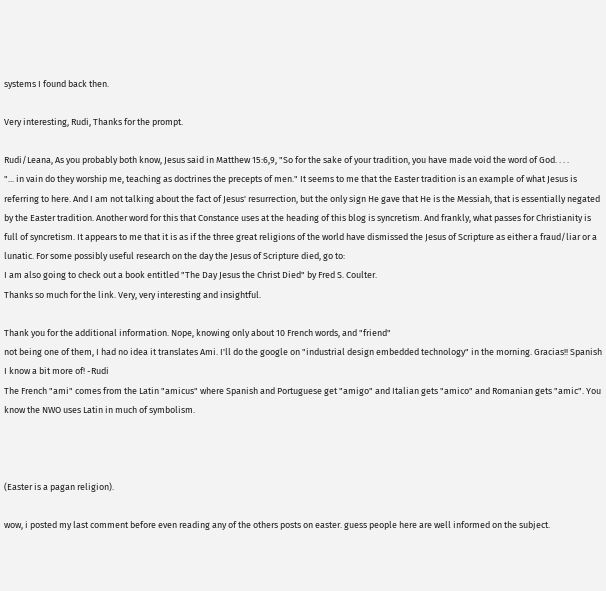systems I found back then.

Very interesting, Rudi, Thanks for the prompt.

Rudi/Leana, As you probably both know, Jesus said in Matthew 15:6,9, "So for the sake of your tradition, you have made void the word of God. . . .
"... in vain do they worship me, teaching as doctrines the precepts of men." It seems to me that the Easter tradition is an example of what Jesus is referring to here. And I am not talking about the fact of Jesus' resurrection, but the only sign He gave that He is the Messiah, that is essentially negated by the Easter tradition. Another word for this that Constance uses at the heading of this blog is syncretism. And frankly, what passes for Christianity is full of syncretism. It appears to me that it is as if the three great religions of the world have dismissed the Jesus of Scripture as either a fraud/liar or a lunatic. For some possibly useful research on the day the Jesus of Scripture died, go to:
I am also going to check out a book entitled "The Day Jesus the Christ Died" by Fred S. Coulter.
Thanks so much for the link. Very, very interesting and insightful.

Thank you for the additional information. Nope, knowing only about 10 French words, and "friend"
not being one of them, I had no idea it translates Ami. I'll do the google on "industrial design embedded technology" in the morning. Gracias!! Spanish I know a bit more of! -Rudi
The French "ami" comes from the Latin "amicus" where Spanish and Portuguese get "amigo" and Italian gets "amico" and Romanian gets "amic". You know the NWO uses Latin in much of symbolism.



(Easter is a pagan religion).

wow, i posted my last comment before even reading any of the others posts on easter. guess people here are well informed on the subject.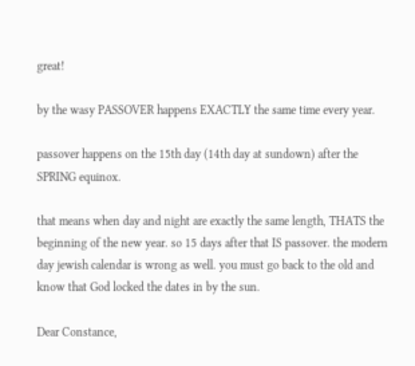great!

by the wasy PASSOVER happens EXACTLY the same time every year.

passover happens on the 15th day (14th day at sundown) after the SPRING equinox.

that means when day and night are exactly the same length, THATS the beginning of the new year. so 15 days after that IS passover. the modern day jewish calendar is wrong as well. you must go back to the old and know that God locked the dates in by the sun.

Dear Constance,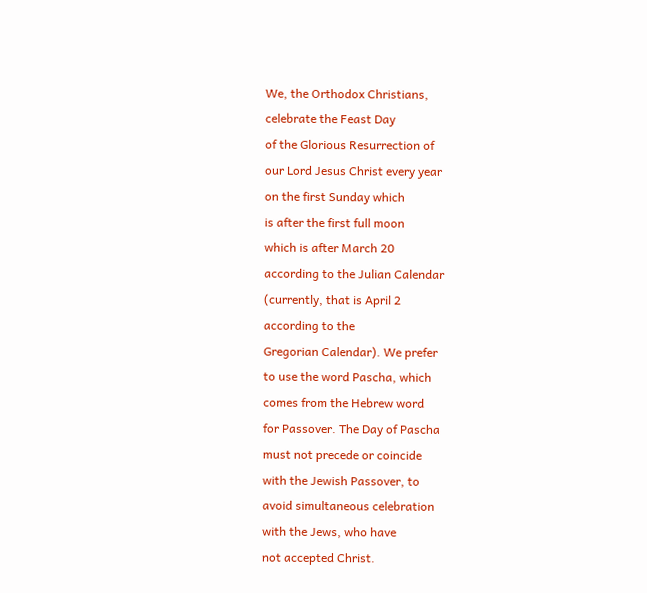We, the Orthodox Christians,
celebrate the Feast Day
of the Glorious Resurrection of
our Lord Jesus Christ every year
on the first Sunday which
is after the first full moon
which is after March 20
according to the Julian Calendar
(currently, that is April 2
according to the
Gregorian Calendar). We prefer
to use the word Pascha, which
comes from the Hebrew word
for Passover. The Day of Pascha
must not precede or coincide
with the Jewish Passover, to
avoid simultaneous celebration
with the Jews, who have
not accepted Christ.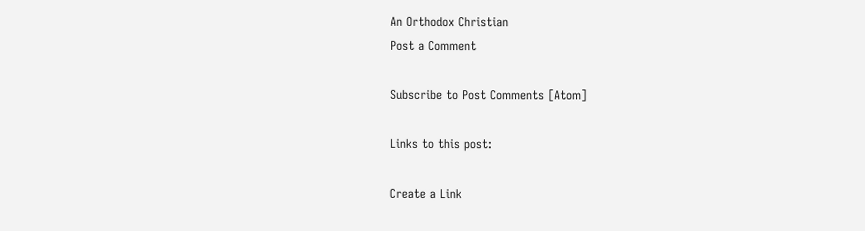An Orthodox Christian
Post a Comment

Subscribe to Post Comments [Atom]

Links to this post:

Create a Link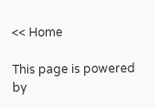<< Home

This page is powered by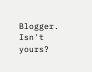Blogger. Isn't yours?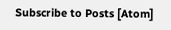Subscribe to Posts [Atom]